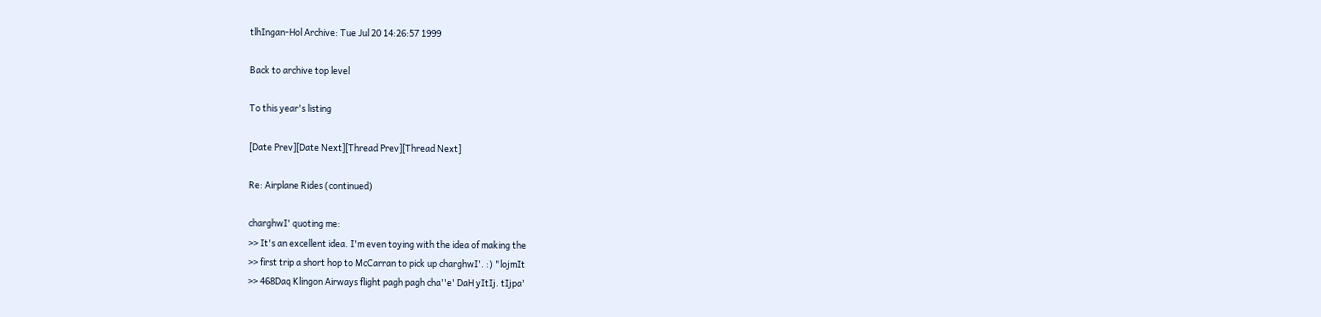tlhIngan-Hol Archive: Tue Jul 20 14:26:57 1999

Back to archive top level

To this year's listing

[Date Prev][Date Next][Thread Prev][Thread Next]

Re: Airplane Rides (continued)

charghwI' quoting me:
>> It's an excellent idea. I'm even toying with the idea of making the
>> first trip a short hop to McCarran to pick up charghwI'. :) "lojmIt
>> 468Daq Klingon Airways flight pagh pagh cha''e' DaH yItIj. tIjpa'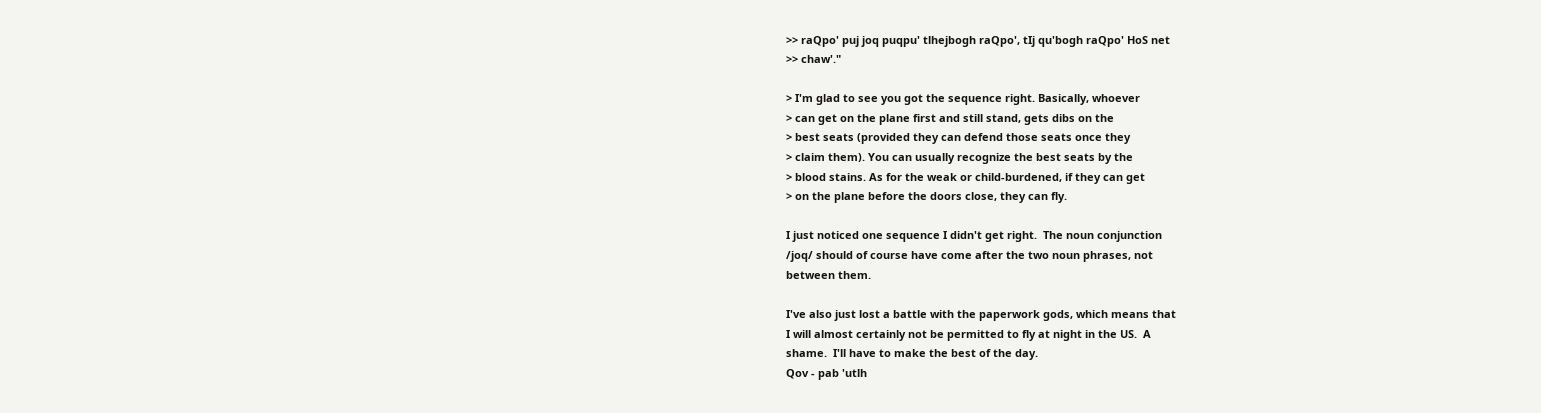>> raQpo' puj joq puqpu' tlhejbogh raQpo', tIj qu'bogh raQpo' HoS net
>> chaw'."

> I'm glad to see you got the sequence right. Basically, whoever
> can get on the plane first and still stand, gets dibs on the
> best seats (provided they can defend those seats once they
> claim them). You can usually recognize the best seats by the
> blood stains. As for the weak or child-burdened, if they can get
> on the plane before the doors close, they can fly.

I just noticed one sequence I didn't get right.  The noun conjunction
/joq/ should of course have come after the two noun phrases, not
between them.

I've also just lost a battle with the paperwork gods, which means that
I will almost certainly not be permitted to fly at night in the US.  A
shame.  I'll have to make the best of the day.
Qov - pab 'utlh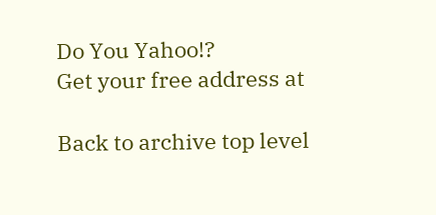Do You Yahoo!?
Get your free address at

Back to archive top level